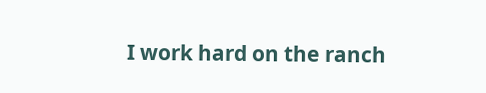I work hard on the ranch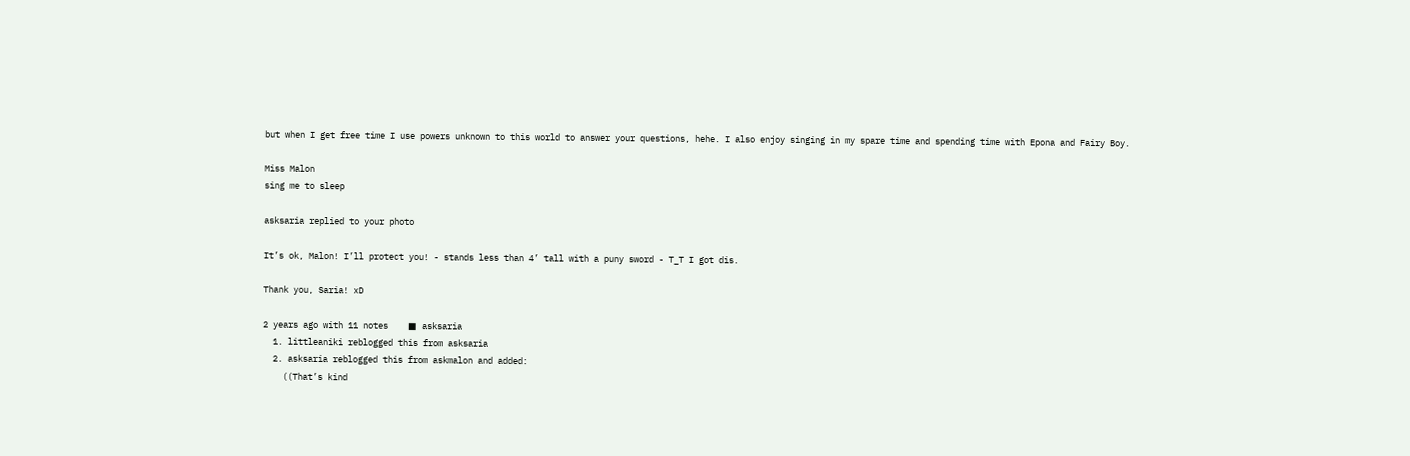but when I get free time I use powers unknown to this world to answer your questions, hehe. I also enjoy singing in my spare time and spending time with Epona and Fairy Boy.

Miss Malon
sing me to sleep

asksaria replied to your photo

It’s ok, Malon! I’ll protect you! - stands less than 4’ tall with a puny sword - T_T I got dis.

Thank you, Saria! xD

2 years ago with 11 notes    ■ asksaria
  1. littleaniki reblogged this from asksaria
  2. asksaria reblogged this from askmalon and added:
    ((That’s kind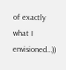of exactly what I envisioned…))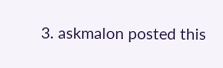3. askmalon posted this